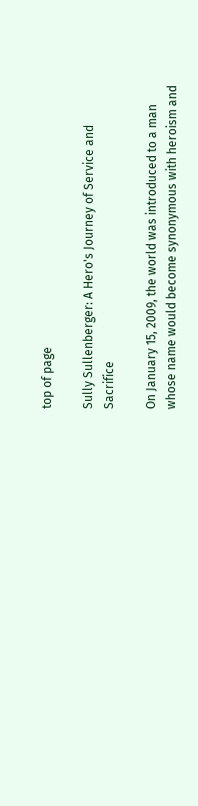top of page

Sully Sullenberger: A Hero's Journey of Service and Sacrifice

On January 15, 2009, the world was introduced to a man whose name would become synonymous with heroism and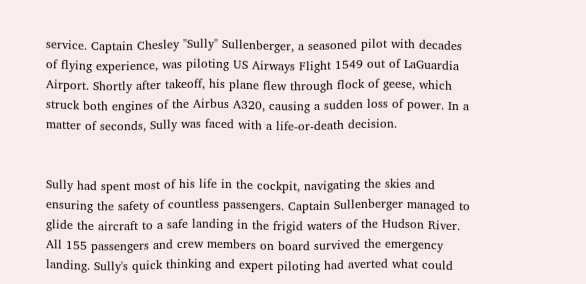service. Captain Chesley "Sully" Sullenberger, a seasoned pilot with decades of flying experience, was piloting US Airways Flight 1549 out of LaGuardia Airport. Shortly after takeoff, his plane flew through flock of geese, which struck both engines of the Airbus A320, causing a sudden loss of power. In a matter of seconds, Sully was faced with a life-or-death decision.


Sully had spent most of his life in the cockpit, navigating the skies and ensuring the safety of countless passengers. Captain Sullenberger managed to glide the aircraft to a safe landing in the frigid waters of the Hudson River. All 155 passengers and crew members on board survived the emergency landing. Sully's quick thinking and expert piloting had averted what could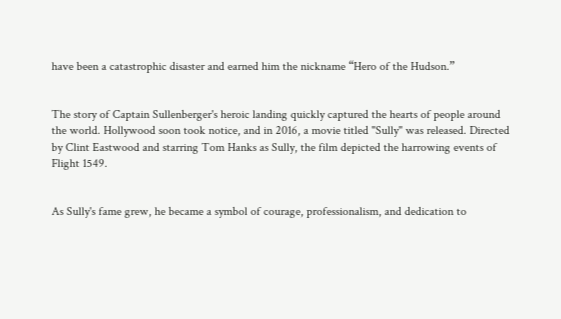have been a catastrophic disaster and earned him the nickname “Hero of the Hudson.”


The story of Captain Sullenberger's heroic landing quickly captured the hearts of people around the world. Hollywood soon took notice, and in 2016, a movie titled "Sully" was released. Directed by Clint Eastwood and starring Tom Hanks as Sully, the film depicted the harrowing events of Flight 1549.


As Sully's fame grew, he became a symbol of courage, professionalism, and dedication to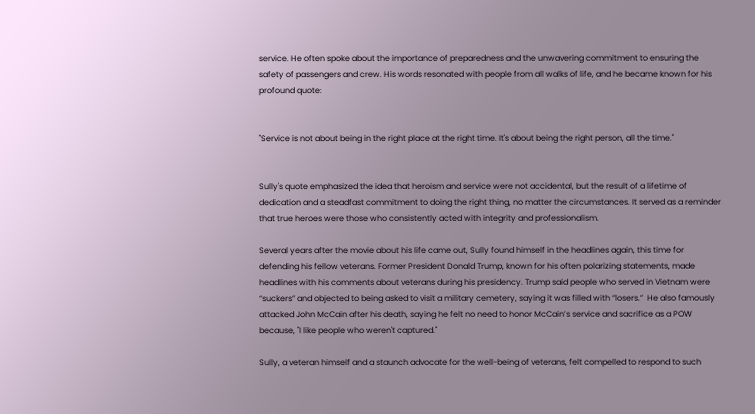service. He often spoke about the importance of preparedness and the unwavering commitment to ensuring the safety of passengers and crew. His words resonated with people from all walks of life, and he became known for his profound quote:


"Service is not about being in the right place at the right time. It's about being the right person, all the time."


Sully's quote emphasized the idea that heroism and service were not accidental, but the result of a lifetime of dedication and a steadfast commitment to doing the right thing, no matter the circumstances. It served as a reminder that true heroes were those who consistently acted with integrity and professionalism.

Several years after the movie about his life came out, Sully found himself in the headlines again, this time for defending his fellow veterans. Former President Donald Trump, known for his often polarizing statements, made headlines with his comments about veterans during his presidency. Trump said people who served in Vietnam were “suckers” and objected to being asked to visit a military cemetery, saying it was filled with “losers.”  He also famously attacked John McCain after his death, saying he felt no need to honor McCain’s service and sacrifice as a POW because, "I like people who weren't captured."

Sully, a veteran himself and a staunch advocate for the well-being of veterans, felt compelled to respond to such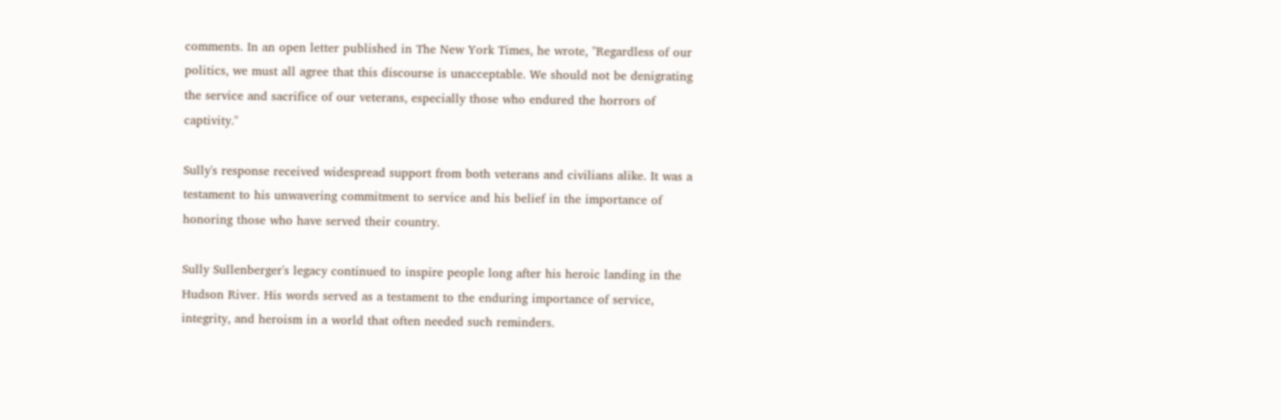comments. In an open letter published in The New York Times, he wrote, "Regardless of our politics, we must all agree that this discourse is unacceptable. We should not be denigrating the service and sacrifice of our veterans, especially those who endured the horrors of captivity."

Sully's response received widespread support from both veterans and civilians alike. It was a testament to his unwavering commitment to service and his belief in the importance of honoring those who have served their country.

Sully Sullenberger's legacy continued to inspire people long after his heroic landing in the Hudson River. His words served as a testament to the enduring importance of service, integrity, and heroism in a world that often needed such reminders.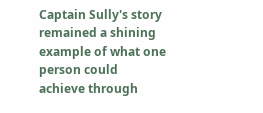Captain Sully's story remained a shining example of what one person could achieve through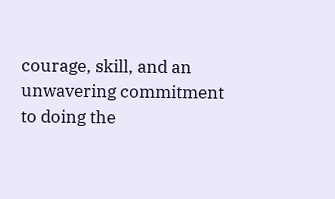courage, skill, and an unwavering commitment to doing the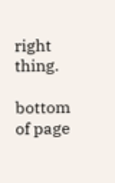right thing.

bottom of page